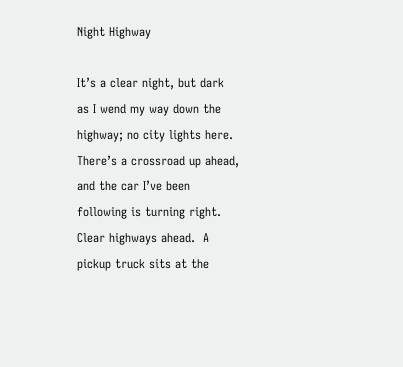Night Highway

It’s a clear night, but dark as I wend my way down the highway; no city lights here.  There’s a crossroad up ahead, and the car I’ve been following is turning right.  Clear highways ahead.  A pickup truck sits at the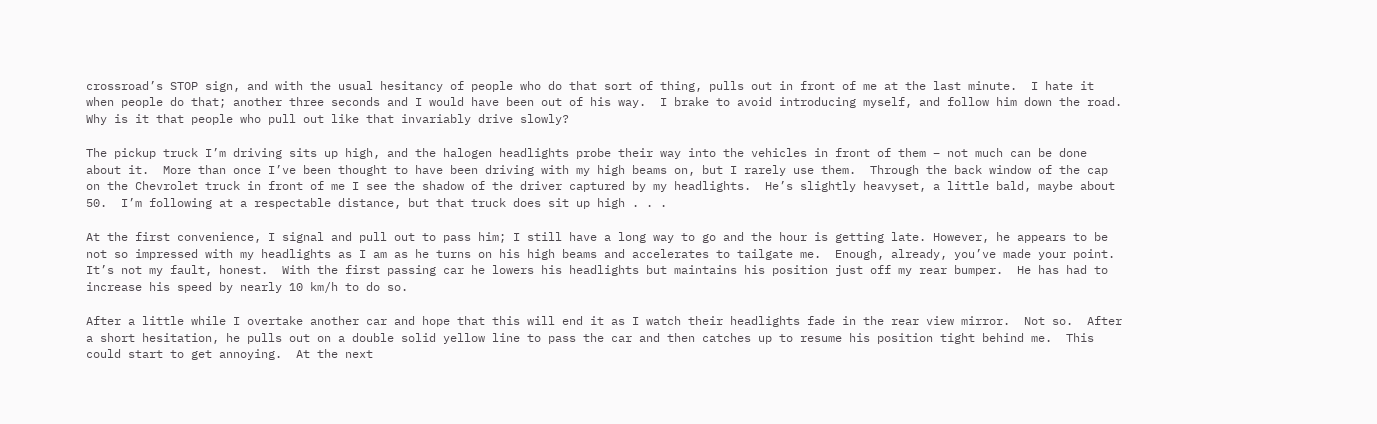crossroad’s STOP sign, and with the usual hesitancy of people who do that sort of thing, pulls out in front of me at the last minute.  I hate it when people do that; another three seconds and I would have been out of his way.  I brake to avoid introducing myself, and follow him down the road.  Why is it that people who pull out like that invariably drive slowly?

The pickup truck I’m driving sits up high, and the halogen headlights probe their way into the vehicles in front of them – not much can be done about it.  More than once I’ve been thought to have been driving with my high beams on, but I rarely use them.  Through the back window of the cap on the Chevrolet truck in front of me I see the shadow of the driver captured by my headlights.  He’s slightly heavyset, a little bald, maybe about 50.  I’m following at a respectable distance, but that truck does sit up high . . .

At the first convenience, I signal and pull out to pass him; I still have a long way to go and the hour is getting late. However, he appears to be not so impressed with my headlights as I am as he turns on his high beams and accelerates to tailgate me.  Enough, already, you’ve made your point.  It’s not my fault, honest.  With the first passing car he lowers his headlights but maintains his position just off my rear bumper.  He has had to increase his speed by nearly 10 km/h to do so.

After a little while I overtake another car and hope that this will end it as I watch their headlights fade in the rear view mirror.  Not so.  After a short hesitation, he pulls out on a double solid yellow line to pass the car and then catches up to resume his position tight behind me.  This could start to get annoying.  At the next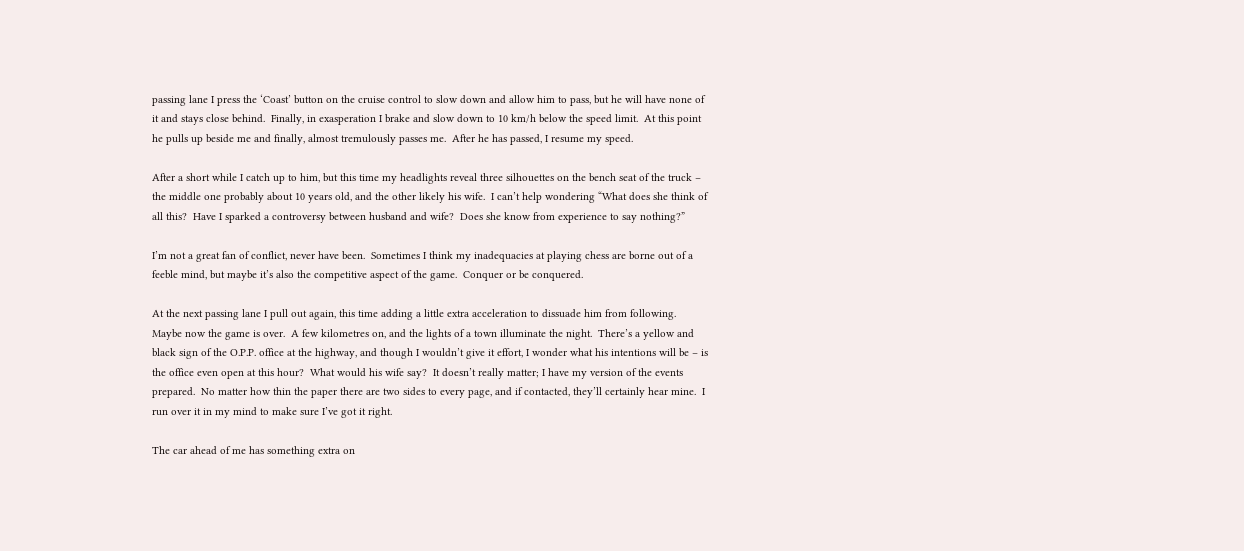passing lane I press the ‘Coast’ button on the cruise control to slow down and allow him to pass, but he will have none of it and stays close behind.  Finally, in exasperation I brake and slow down to 10 km/h below the speed limit.  At this point he pulls up beside me and finally, almost tremulously passes me.  After he has passed, I resume my speed.

After a short while I catch up to him, but this time my headlights reveal three silhouettes on the bench seat of the truck – the middle one probably about 10 years old, and the other likely his wife.  I can’t help wondering “What does she think of all this?  Have I sparked a controversy between husband and wife?  Does she know from experience to say nothing?”

I’m not a great fan of conflict, never have been.  Sometimes I think my inadequacies at playing chess are borne out of a feeble mind, but maybe it’s also the competitive aspect of the game.  Conquer or be conquered.

At the next passing lane I pull out again, this time adding a little extra acceleration to dissuade him from following.  Maybe now the game is over.  A few kilometres on, and the lights of a town illuminate the night.  There’s a yellow and black sign of the O.P.P. office at the highway, and though I wouldn’t give it effort, I wonder what his intentions will be – is the office even open at this hour?  What would his wife say?  It doesn’t really matter; I have my version of the events prepared.  No matter how thin the paper there are two sides to every page, and if contacted, they’ll certainly hear mine.  I run over it in my mind to make sure I’ve got it right.

The car ahead of me has something extra on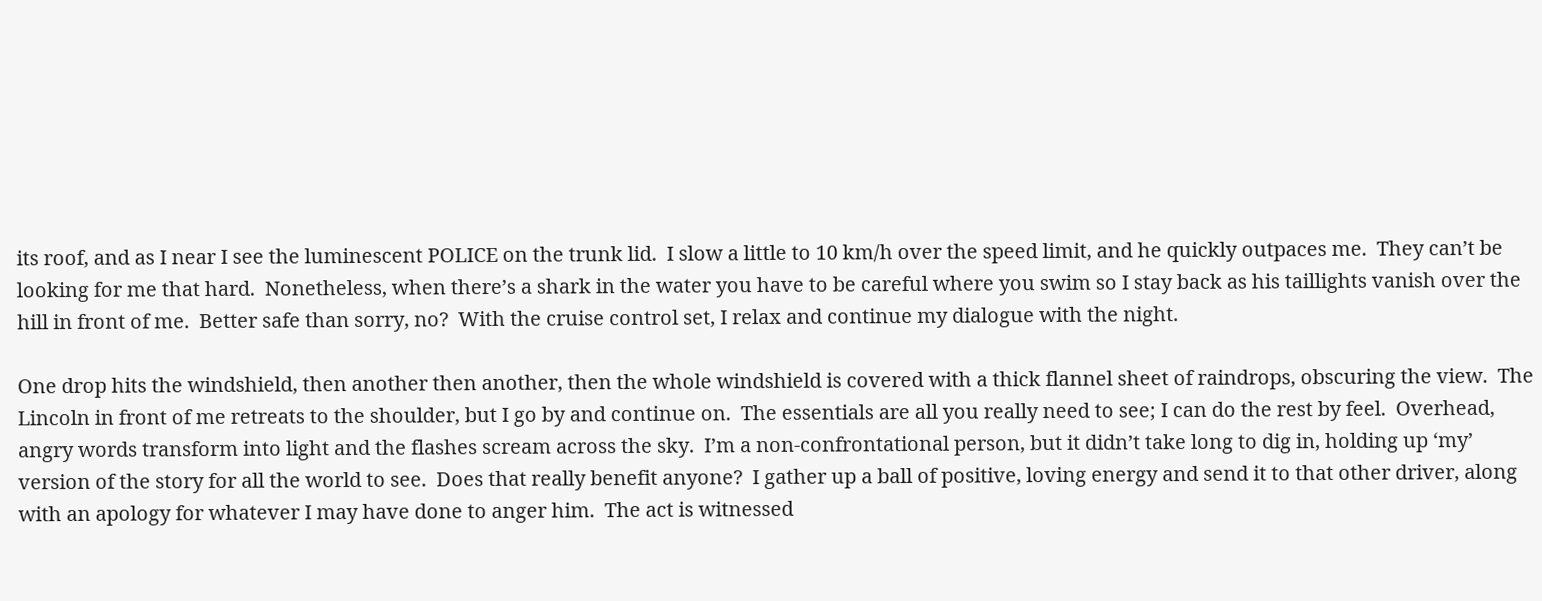its roof, and as I near I see the luminescent POLICE on the trunk lid.  I slow a little to 10 km/h over the speed limit, and he quickly outpaces me.  They can’t be looking for me that hard.  Nonetheless, when there’s a shark in the water you have to be careful where you swim so I stay back as his taillights vanish over the hill in front of me.  Better safe than sorry, no?  With the cruise control set, I relax and continue my dialogue with the night.

One drop hits the windshield, then another then another, then the whole windshield is covered with a thick flannel sheet of raindrops, obscuring the view.  The Lincoln in front of me retreats to the shoulder, but I go by and continue on.  The essentials are all you really need to see; I can do the rest by feel.  Overhead, angry words transform into light and the flashes scream across the sky.  I’m a non-confrontational person, but it didn’t take long to dig in, holding up ‘my’ version of the story for all the world to see.  Does that really benefit anyone?  I gather up a ball of positive, loving energy and send it to that other driver, along with an apology for whatever I may have done to anger him.  The act is witnessed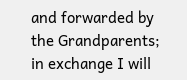and forwarded by the Grandparents; in exchange I will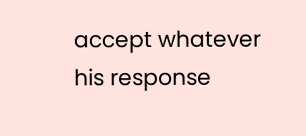accept whatever his response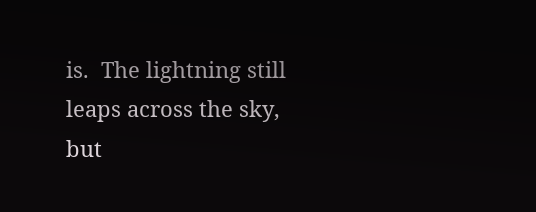is.  The lightning still leaps across the sky, but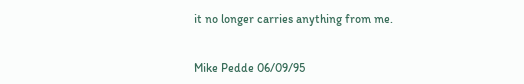it no longer carries anything from me.


Mike Pedde 06/09/95